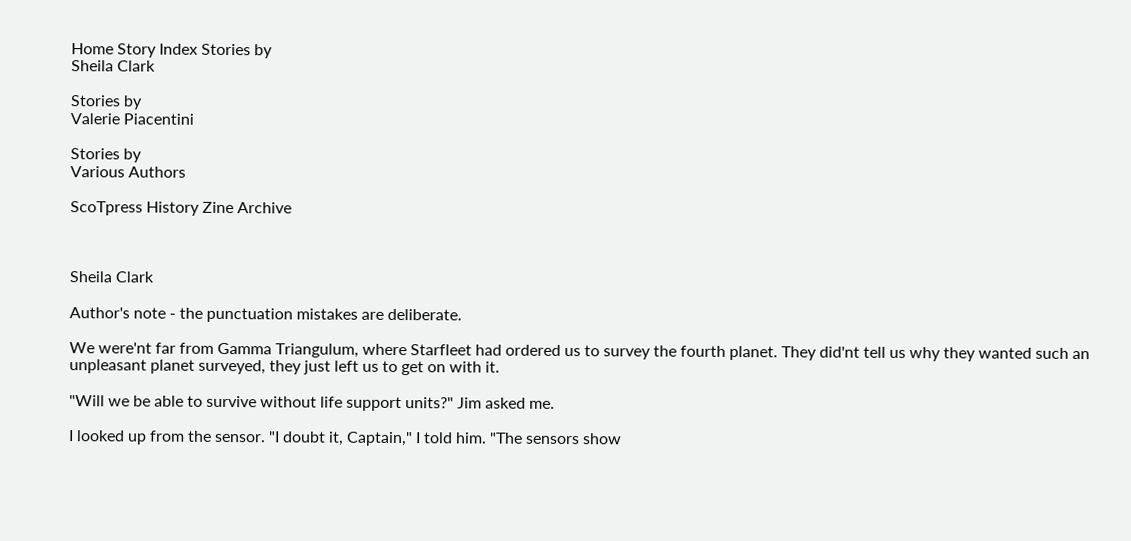Home Story Index Stories by
Sheila Clark

Stories by
Valerie Piacentini

Stories by
Various Authors

ScoTpress History Zine Archive



Sheila Clark

Author's note - the punctuation mistakes are deliberate.

We were'nt far from Gamma Triangulum, where Starfleet had ordered us to survey the fourth planet. They did'nt tell us why they wanted such an unpleasant planet surveyed, they just left us to get on with it.

"Will we be able to survive without life support units?" Jim asked me.

I looked up from the sensor. "I doubt it, Captain," I told him. "The sensors show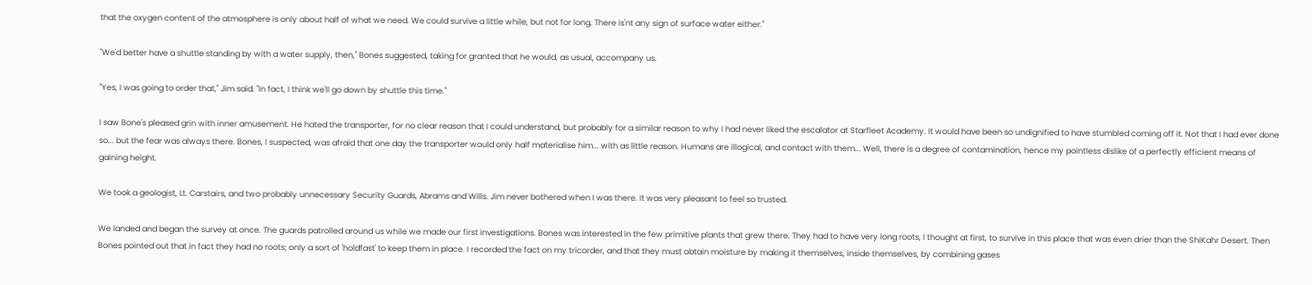that the oxygen content of the atmosphere is only about half of what we need. We could survive a little while, but not for long. There is'nt any sign of surface water either."

"We'd better have a shuttle standing by with a water supply, then," Bones suggested, taking for granted that he would, as usual, accompany us.

"Yes, I was going to order that," Jim said. "In fact, I think we'll go down by shuttle this time."

I saw Bone's pleased grin with inner amusement. He hated the transporter, for no clear reason that I could understand, but probably for a similar reason to why I had never liked the escalator at Starfleet Academy. It would have been so undignified to have stumbled coming off it. Not that I had ever done so... but the fear was always there. Bones, I suspected, was afraid that one day the transporter would only half materialise him... with as little reason. Humans are illogical, and contact with them... Well, there is a degree of contamination, hence my pointless dislike of a perfectly efficient means of gaining height.

We took a geologist, Lt. Carstairs, and two probably unnecessary Security Guards, Abrams and Wills. Jim never bothered when I was there. It was very pleasant to feel so trusted.

We landed and began the survey at once. The guards patrolled around us while we made our first investigations. Bones was interested in the few primitive plants that grew there. They had to have very long roots, I thought at first, to survive in this place that was even drier than the ShiKahr Desert. Then Bones pointed out that in fact they had no roots; only a sort of 'holdfast' to keep them in place. I recorded the fact on my tricorder, and that they must obtain moisture by making it themselves, inside themselves, by combining gases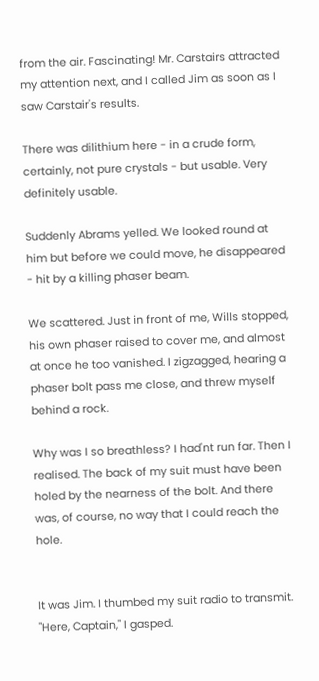from the air. Fascinating! Mr. Carstairs attracted my attention next, and I called Jim as soon as I saw Carstair's results.

There was dilithium here - in a crude form, certainly, not pure crystals - but usable. Very definitely usable.

Suddenly Abrams yelled. We looked round at him but before we could move, he disappeared - hit by a killing phaser beam.

We scattered. Just in front of me, Wills stopped, his own phaser raised to cover me, and almost at once he too vanished. I zigzagged, hearing a phaser bolt pass me close, and threw myself behind a rock.

Why was I so breathless? I had'nt run far. Then I realised. The back of my suit must have been holed by the nearness of the bolt. And there was, of course, no way that I could reach the hole.


It was Jim. I thumbed my suit radio to transmit. "Here, Captain," I gasped.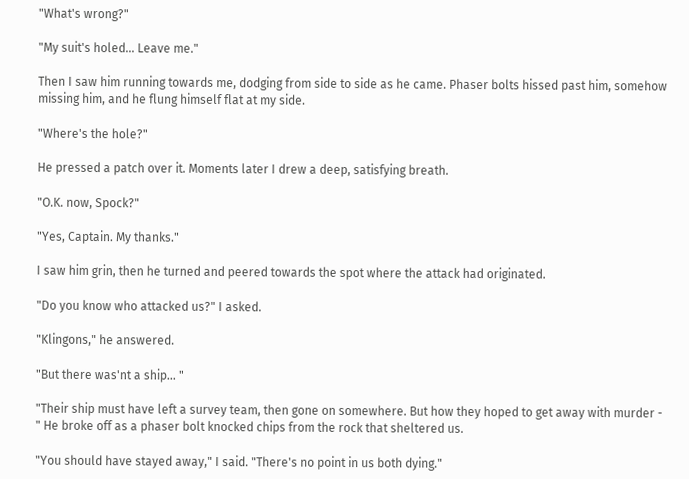"What's wrong?"

"My suit's holed... Leave me."

Then I saw him running towards me, dodging from side to side as he came. Phaser bolts hissed past him, somehow missing him, and he flung himself flat at my side.

"Where's the hole?"

He pressed a patch over it. Moments later I drew a deep, satisfying breath.

"O.K. now, Spock?"

"Yes, Captain. My thanks."

I saw him grin, then he turned and peered towards the spot where the attack had originated.

"Do you know who attacked us?" I asked.

"Klingons," he answered.

"But there was'nt a ship... "

"Their ship must have left a survey team, then gone on somewhere. But how they hoped to get away with murder - " He broke off as a phaser bolt knocked chips from the rock that sheltered us.

"You should have stayed away," I said. "There's no point in us both dying."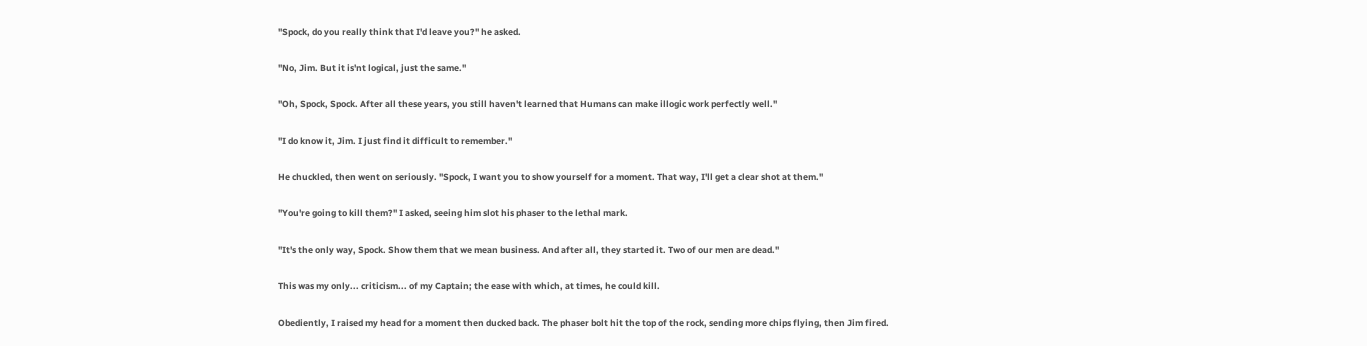"Spock, do you really think that I'd leave you?" he asked.

"No, Jim. But it is'nt logical, just the same."

"Oh, Spock, Spock. After all these years, you still haven't learned that Humans can make illogic work perfectly well."

"I do know it, Jim. I just find it difficult to remember."

He chuckled, then went on seriously. "Spock, I want you to show yourself for a moment. That way, I'll get a clear shot at them."

"You're going to kill them?" I asked, seeing him slot his phaser to the lethal mark.

"It's the only way, Spock. Show them that we mean business. And after all, they started it. Two of our men are dead."

This was my only... criticism... of my Captain; the ease with which, at times, he could kill.

Obediently, I raised my head for a moment then ducked back. The phaser bolt hit the top of the rock, sending more chips flying, then Jim fired.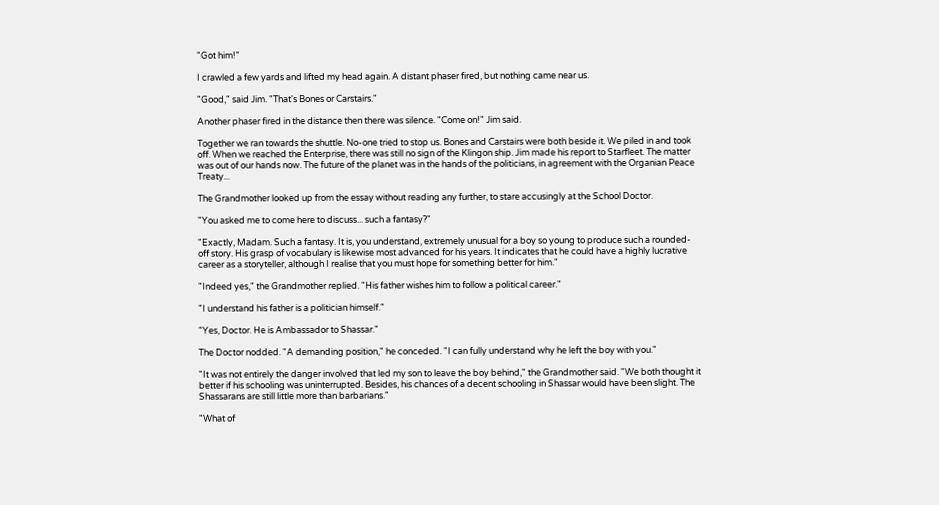"Got him!"

I crawled a few yards and lifted my head again. A distant phaser fired, but nothing came near us.

"Good," said Jim. "That's Bones or Carstairs."

Another phaser fired in the distance then there was silence. "Come on!" Jim said.

Together we ran towards the shuttle. No-one tried to stop us. Bones and Carstairs were both beside it. We piled in and took off. When we reached the Enterprise, there was still no sign of the Klingon ship. Jim made his report to Starfleet. The matter was out of our hands now. The future of the planet was in the hands of the politicians, in agreement with the Organian Peace Treaty...

The Grandmother looked up from the essay without reading any further, to stare accusingly at the School Doctor.

"You asked me to come here to discuss... such a fantasy?"

"Exactly, Madam. Such a fantasy. It is, you understand, extremely unusual for a boy so young to produce such a rounded-off story. His grasp of vocabulary is likewise most advanced for his years. It indicates that he could have a highly lucrative career as a storyteller, although I realise that you must hope for something better for him."

"Indeed yes," the Grandmother replied. "His father wishes him to follow a political career."

"I understand his father is a politician himself."

"Yes, Doctor. He is Ambassador to Shassar."

The Doctor nodded. "A demanding position," he conceded. "I can fully understand why he left the boy with you."

"It was not entirely the danger involved that led my son to leave the boy behind," the Grandmother said. "We both thought it better if his schooling was uninterrupted. Besides, his chances of a decent schooling in Shassar would have been slight. The Shassarans are still little more than barbarians."

"What of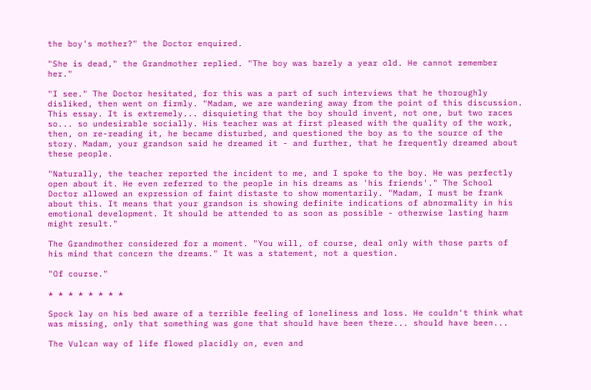the boy's mother?" the Doctor enquired.

"She is dead," the Grandmother replied. "The boy was barely a year old. He cannot remember her."

"I see." The Doctor hesitated, for this was a part of such interviews that he thoroughly disliked, then went on firmly. "Madam, we are wandering away from the point of this discussion. This essay. It is extremely... disquieting that the boy should invent, not one, but two races so... so undesirable socially. His teacher was at first pleased with the quality of the work, then, on re-reading it, he became disturbed, and questioned the boy as to the source of the story. Madam, your grandson said he dreamed it - and further, that he frequently dreamed about these people.

"Naturally, the teacher reported the incident to me, and I spoke to the boy. He was perfectly open about it. He even referred to the people in his dreams as 'his friends'." The School Doctor allowed an expression of faint distaste to show momentarily. "Madam, I must be frank about this. It means that your grandson is showing definite indications of abnormality in his emotional development. It should be attended to as soon as possible - otherwise lasting harm might result."

The Grandmother considered for a moment. "You will, of course, deal only with those parts of his mind that concern the dreams." It was a statement, not a question.

"Of course."

* * * * * * * *

Spock lay on his bed aware of a terrible feeling of loneliness and loss. He couldn't think what was missing, only that something was gone that should have been there... should have been...

The Vulcan way of life flowed placidly on, even and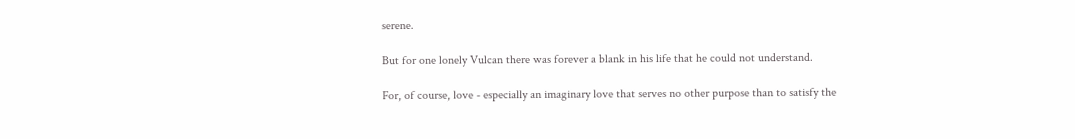serene.

But for one lonely Vulcan there was forever a blank in his life that he could not understand.

For, of course, love - especially an imaginary love that serves no other purpose than to satisfy the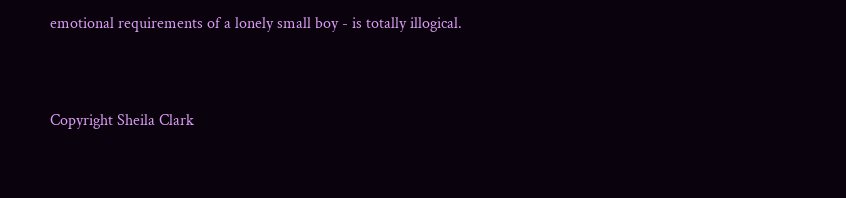emotional requirements of a lonely small boy - is totally illogical.


Copyright Sheila Clark